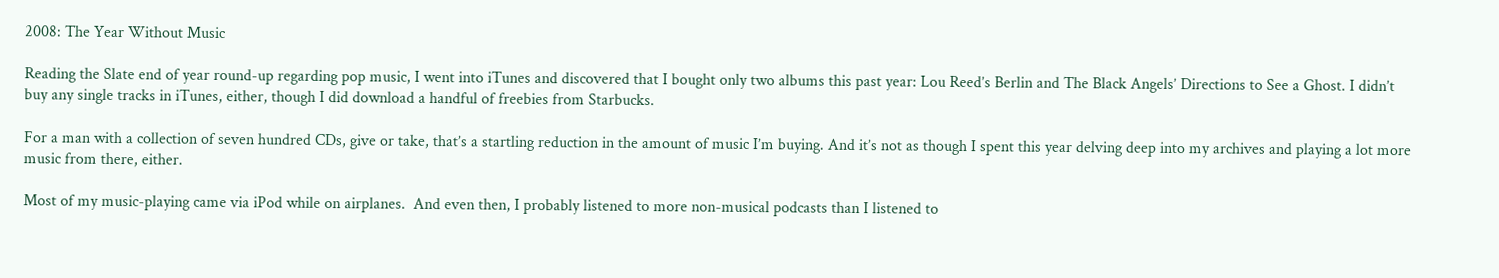2008: The Year Without Music

Reading the Slate end of year round-up regarding pop music, I went into iTunes and discovered that I bought only two albums this past year: Lou Reed’s Berlin and The Black Angels’ Directions to See a Ghost. I didn’t buy any single tracks in iTunes, either, though I did download a handful of freebies from Starbucks.

For a man with a collection of seven hundred CDs, give or take, that’s a startling reduction in the amount of music I’m buying. And it’s not as though I spent this year delving deep into my archives and playing a lot more music from there, either.

Most of my music-playing came via iPod while on airplanes.  And even then, I probably listened to more non-musical podcasts than I listened to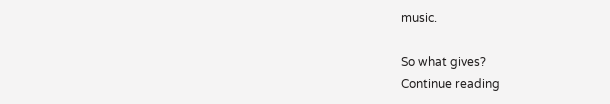music.

So what gives?
Continue reading